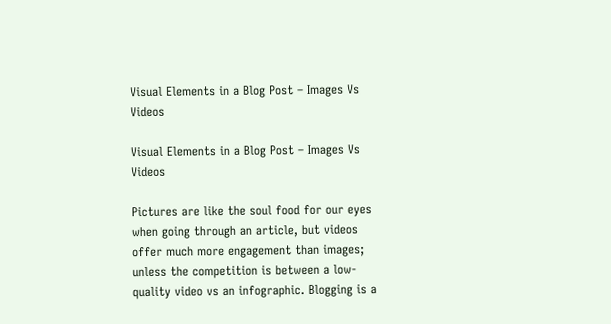Visual Elements in a Blog Post – Images Vs Videos

Visual Elements in a Blog Post – Images Vs Videos

Pictures are like the soul food for our eyes when going through an article, but videos offer much more engagement than images; unless the competition is between a low-quality video vs an infographic. Blogging is a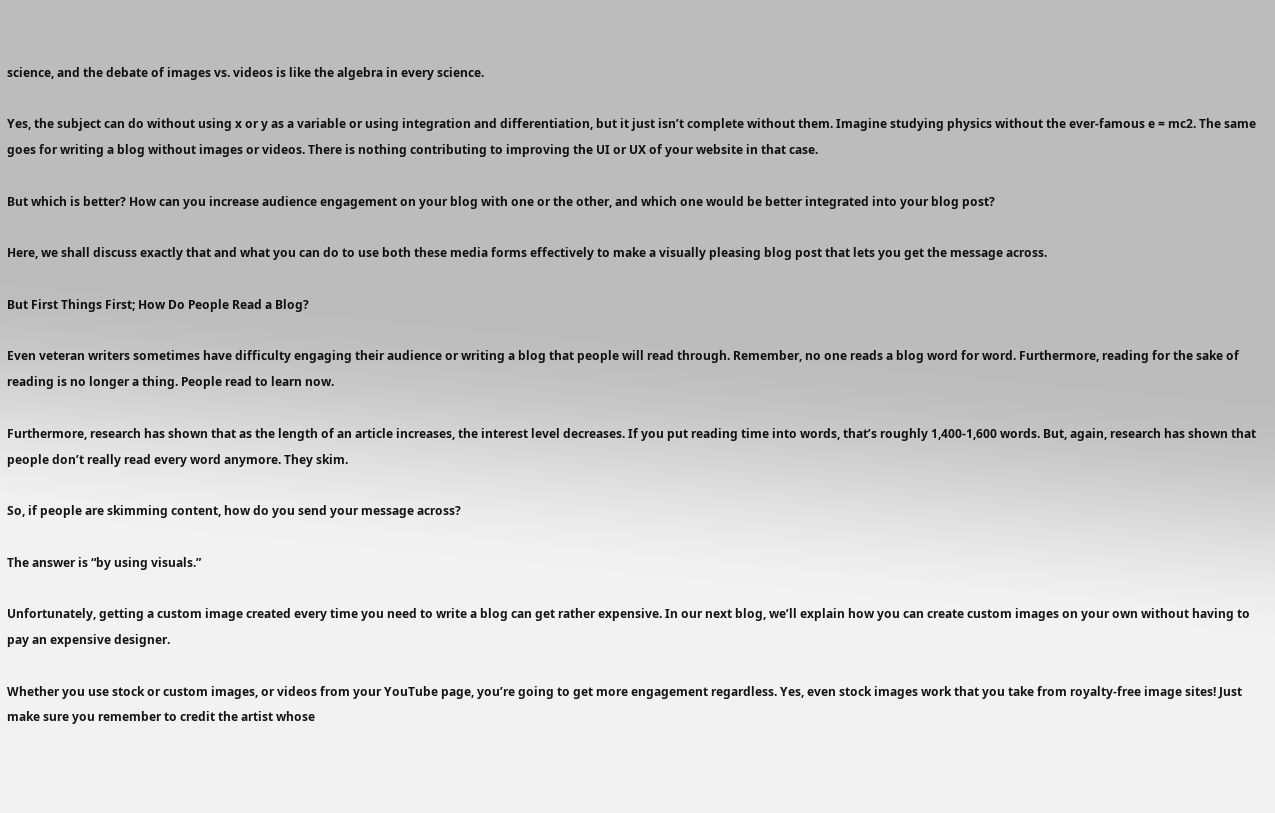science, and the debate of images vs. videos is like the algebra in every science.

Yes, the subject can do without using x or y as a variable or using integration and differentiation, but it just isn’t complete without them. Imagine studying physics without the ever-famous e = mc2. The same goes for writing a blog without images or videos. There is nothing contributing to improving the UI or UX of your website in that case.

But which is better? How can you increase audience engagement on your blog with one or the other, and which one would be better integrated into your blog post?

Here, we shall discuss exactly that and what you can do to use both these media forms effectively to make a visually pleasing blog post that lets you get the message across.

But First Things First; How Do People Read a Blog?

Even veteran writers sometimes have difficulty engaging their audience or writing a blog that people will read through. Remember, no one reads a blog word for word. Furthermore, reading for the sake of reading is no longer a thing. People read to learn now.

Furthermore, research has shown that as the length of an article increases, the interest level decreases. If you put reading time into words, that’s roughly 1,400-1,600 words. But, again, research has shown that people don’t really read every word anymore. They skim.

So, if people are skimming content, how do you send your message across?

The answer is “by using visuals.”

Unfortunately, getting a custom image created every time you need to write a blog can get rather expensive. In our next blog, we’ll explain how you can create custom images on your own without having to pay an expensive designer.

Whether you use stock or custom images, or videos from your YouTube page, you’re going to get more engagement regardless. Yes, even stock images work that you take from royalty-free image sites! Just make sure you remember to credit the artist whose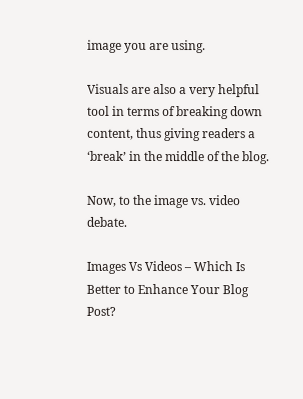image you are using.

Visuals are also a very helpful tool in terms of breaking down content, thus giving readers a ‘break’ in the middle of the blog.

Now, to the image vs. video debate.

Images Vs Videos – Which Is Better to Enhance Your Blog Post?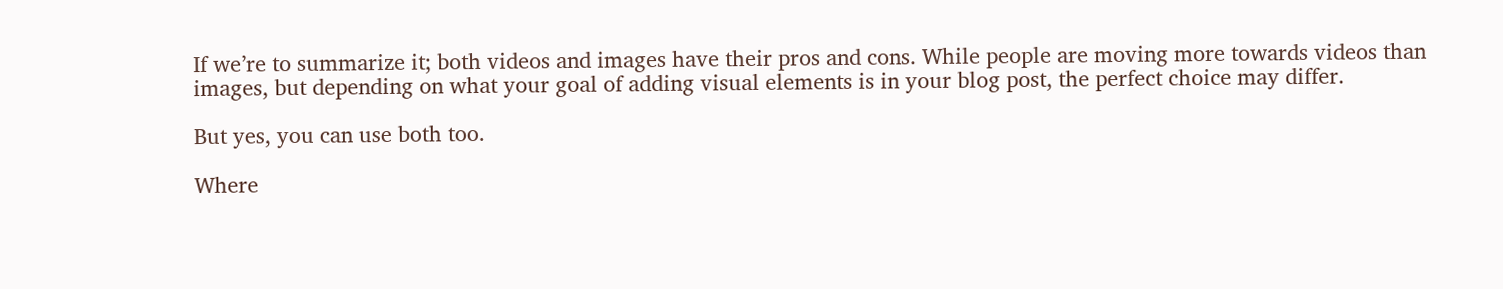If we’re to summarize it; both videos and images have their pros and cons. While people are moving more towards videos than images, but depending on what your goal of adding visual elements is in your blog post, the perfect choice may differ.

But yes, you can use both too.

Where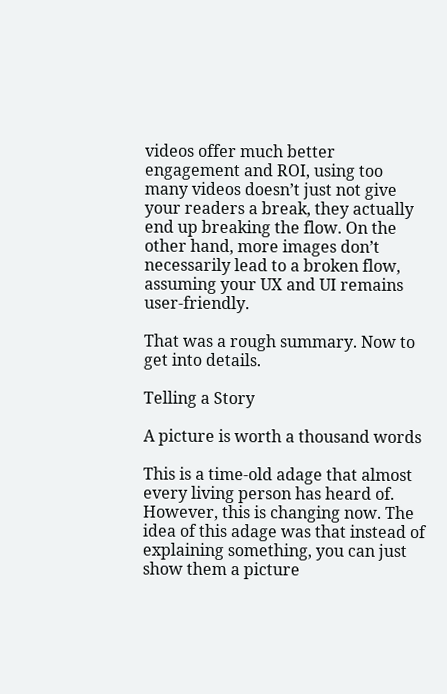videos offer much better engagement and ROI, using too many videos doesn’t just not give your readers a break, they actually end up breaking the flow. On the other hand, more images don’t necessarily lead to a broken flow, assuming your UX and UI remains user-friendly.

That was a rough summary. Now to get into details.

Telling a Story

A picture is worth a thousand words

This is a time-old adage that almost every living person has heard of. However, this is changing now. The idea of this adage was that instead of explaining something, you can just show them a picture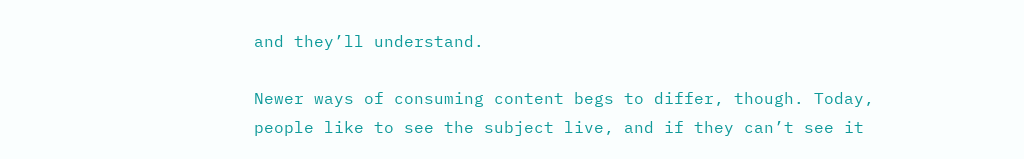and they’ll understand.

Newer ways of consuming content begs to differ, though. Today, people like to see the subject live, and if they can’t see it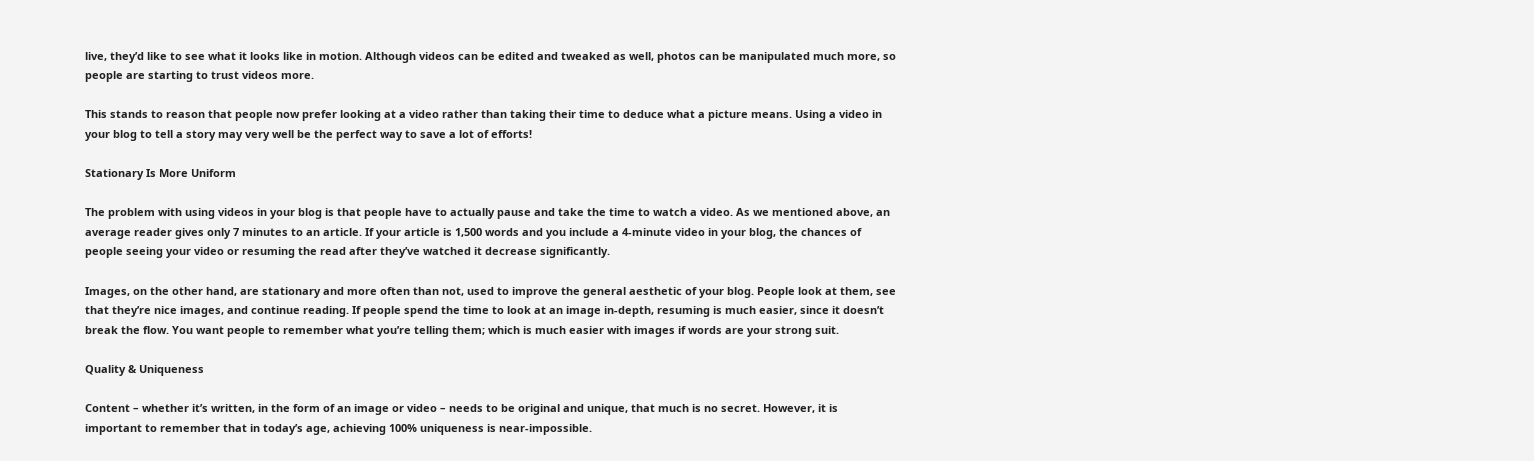live, they’d like to see what it looks like in motion. Although videos can be edited and tweaked as well, photos can be manipulated much more, so people are starting to trust videos more.

This stands to reason that people now prefer looking at a video rather than taking their time to deduce what a picture means. Using a video in your blog to tell a story may very well be the perfect way to save a lot of efforts!

Stationary Is More Uniform

The problem with using videos in your blog is that people have to actually pause and take the time to watch a video. As we mentioned above, an average reader gives only 7 minutes to an article. If your article is 1,500 words and you include a 4-minute video in your blog, the chances of people seeing your video or resuming the read after they’ve watched it decrease significantly.

Images, on the other hand, are stationary and more often than not, used to improve the general aesthetic of your blog. People look at them, see that they’re nice images, and continue reading. If people spend the time to look at an image in-depth, resuming is much easier, since it doesn’t break the flow. You want people to remember what you’re telling them; which is much easier with images if words are your strong suit.

Quality & Uniqueness

Content – whether it’s written, in the form of an image or video – needs to be original and unique, that much is no secret. However, it is important to remember that in today’s age, achieving 100% uniqueness is near-impossible.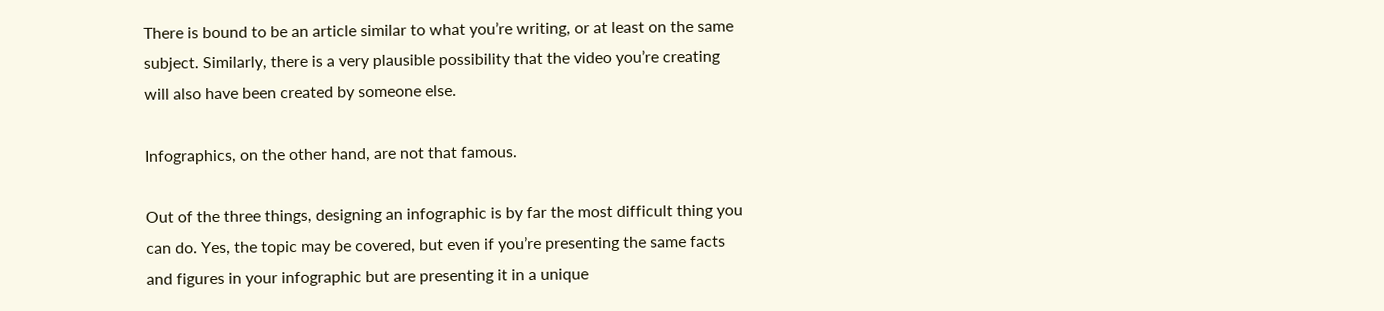There is bound to be an article similar to what you’re writing, or at least on the same subject. Similarly, there is a very plausible possibility that the video you’re creating will also have been created by someone else.

Infographics, on the other hand, are not that famous.

Out of the three things, designing an infographic is by far the most difficult thing you can do. Yes, the topic may be covered, but even if you’re presenting the same facts and figures in your infographic but are presenting it in a unique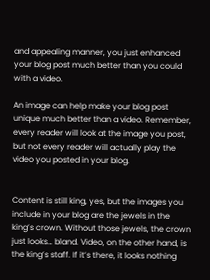and appealing manner, you just enhanced your blog post much better than you could with a video.

An image can help make your blog post unique much better than a video. Remember, every reader will look at the image you post, but not every reader will actually play the video you posted in your blog.


Content is still king, yes, but the images you include in your blog are the jewels in the king’s crown. Without those jewels, the crown just looks… bland. Video, on the other hand, is the king’s staff. If it’s there, it looks nothing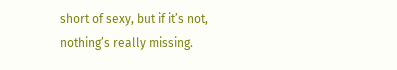short of sexy, but if it’s not, nothing’s really missing.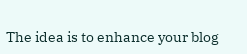The idea is to enhance your blog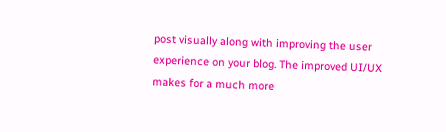post visually along with improving the user experience on your blog. The improved UI/UX makes for a much more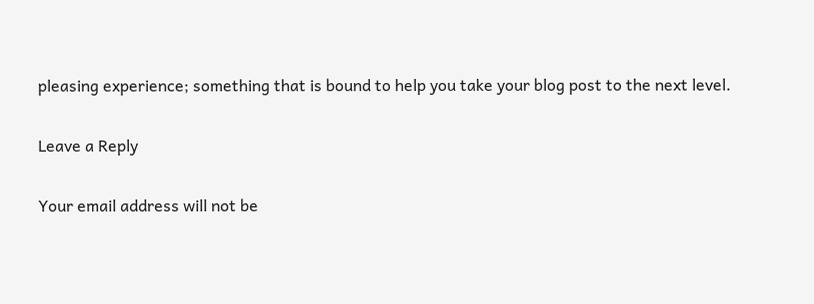pleasing experience; something that is bound to help you take your blog post to the next level.

Leave a Reply

Your email address will not be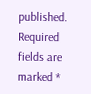published. Required fields are marked *